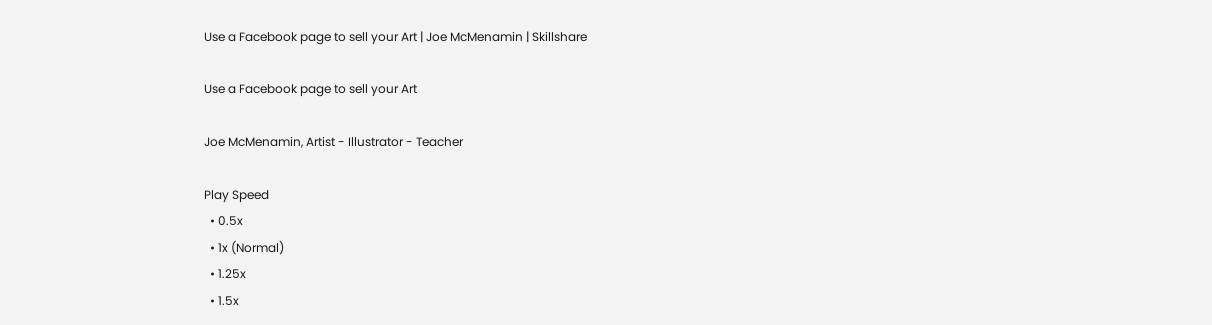Use a Facebook page to sell your Art | Joe McMenamin | Skillshare

Use a Facebook page to sell your Art

Joe McMenamin, Artist - Illustrator - Teacher

Play Speed
  • 0.5x
  • 1x (Normal)
  • 1.25x
  • 1.5x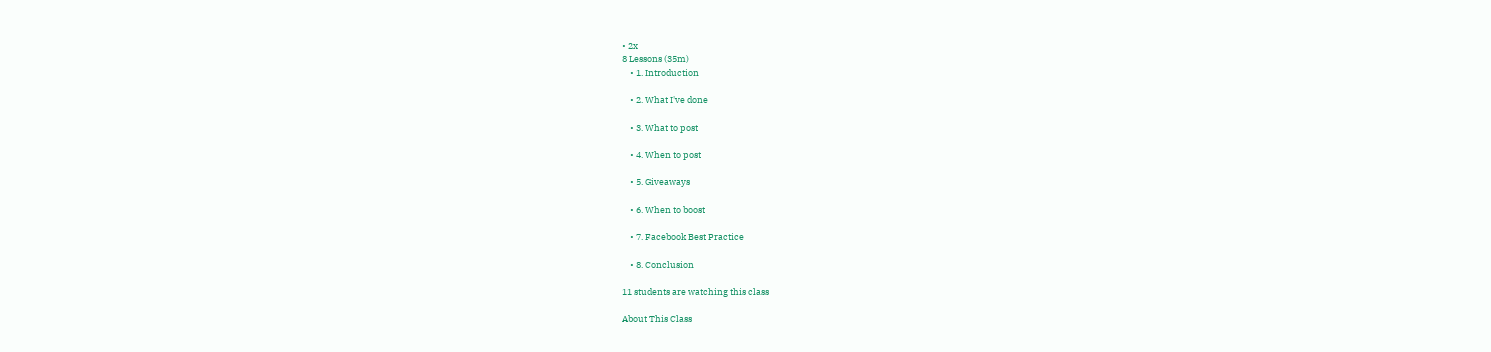• 2x
8 Lessons (35m)
    • 1. Introduction

    • 2. What I've done

    • 3. What to post

    • 4. When to post

    • 5. Giveaways

    • 6. When to boost

    • 7. Facebook Best Practice

    • 8. Conclusion

11 students are watching this class

About This Class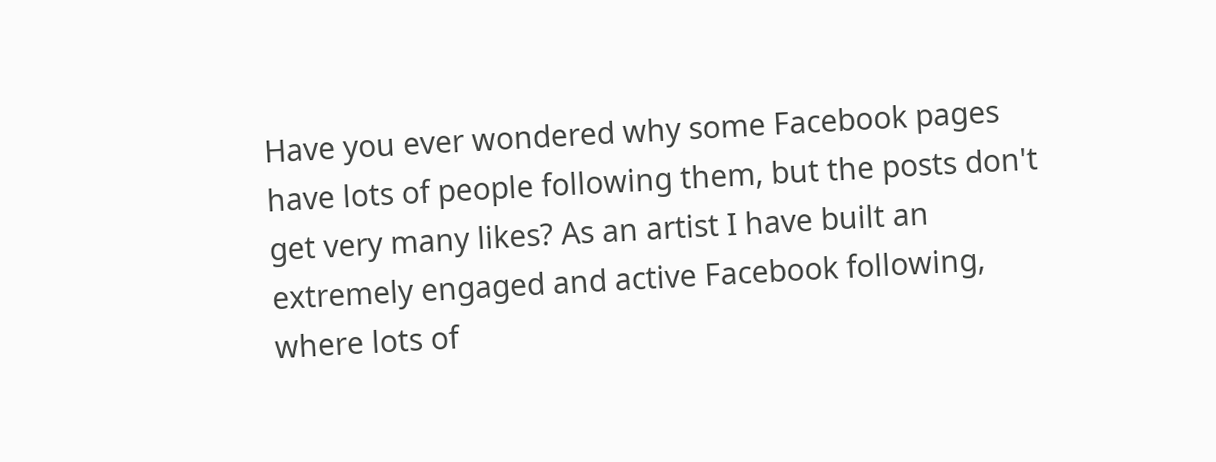Have you ever wondered why some Facebook pages have lots of people following them, but the posts don't get very many likes? As an artist I have built an extremely engaged and active Facebook following, where lots of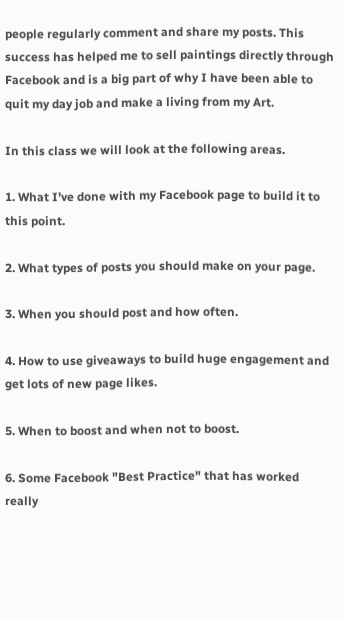people regularly comment and share my posts. This success has helped me to sell paintings directly through Facebook and is a big part of why I have been able to quit my day job and make a living from my Art.

In this class we will look at the following areas.

1. What I've done with my Facebook page to build it to this point.

2. What types of posts you should make on your page.

3. When you should post and how often.

4. How to use giveaways to build huge engagement and get lots of new page likes.

5. When to boost and when not to boost.

6. Some Facebook "Best Practice" that has worked really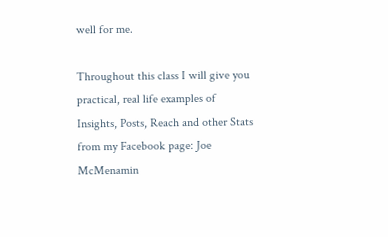well for me.

Throughout this class I will give you practical, real life examples of Insights, Posts, Reach and other Stats from my Facebook page: Joe McMenamin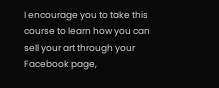I encourage you to take this course to learn how you can sell your art through your Facebook page,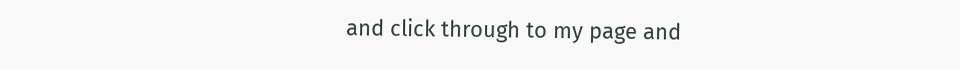and click through to my page and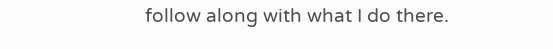follow along with what I do there.